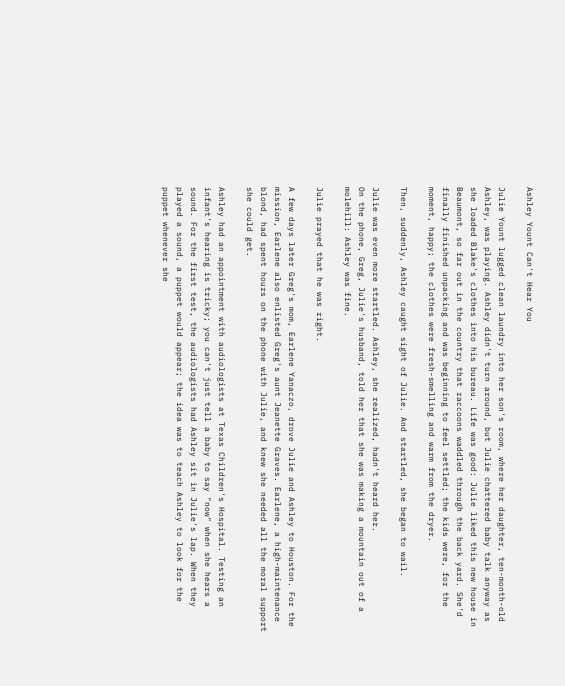Ashley Yount Can't Hear You

Julie Yount lugged clean laundry into her son's room, where her daughter, ten-month-old Ashley, was playing. Ashley didn't turn around, but Julie chattered baby talk anyway as she loaded Blake's clothes into his bureau. Life was good: Julie liked this new house in Beaumont, so far out in the country that raccoons waddled through the back yard. She'd finally finished unpacking and was beginning to feel settled; the kids were, for the moment, happy; the clothes were fresh-smelling and warm from the dryer.

Then, suddenly, Ashley caught sight of Julie. And startled, she began to wail.

Julie was even more startled. Ashley, she realized, hadn't heard her.
On the phone, Greg, Julie's husband, told her that she was making a mountain out of a molehill: Ashley was fine.

Julie prayed that he was right.

A few days later Greg's mom, Earlene Yanaczo, drove Julie and Ashley to Houston. For the mission, Earlene also enlisted Greg's aunt Jeanette Graves. Earlene, a high-maintenance blond, had spent hours on the phone with Julie, and knew she needed all the moral support she could get.

Ashley had an appointment with audiologists at Texas Children's Hospital. Testing an infant's hearing is tricky; you can't just tell a baby to say "now" when she hears a sound. For the first test, the audiologists had Ashley sit in Julie's lap. When they played a sound, a puppet would appear; the idea was to teach Ashley to look for the puppet whenever she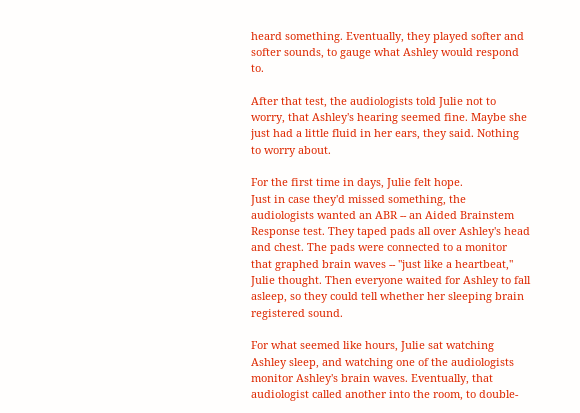heard something. Eventually, they played softer and softer sounds, to gauge what Ashley would respond to.

After that test, the audiologists told Julie not to worry, that Ashley's hearing seemed fine. Maybe she just had a little fluid in her ears, they said. Nothing to worry about.

For the first time in days, Julie felt hope.
Just in case they'd missed something, the audiologists wanted an ABR -- an Aided Brainstem Response test. They taped pads all over Ashley's head and chest. The pads were connected to a monitor that graphed brain waves -- "just like a heartbeat," Julie thought. Then everyone waited for Ashley to fall asleep, so they could tell whether her sleeping brain registered sound.

For what seemed like hours, Julie sat watching Ashley sleep, and watching one of the audiologists monitor Ashley's brain waves. Eventually, that audiologist called another into the room, to double-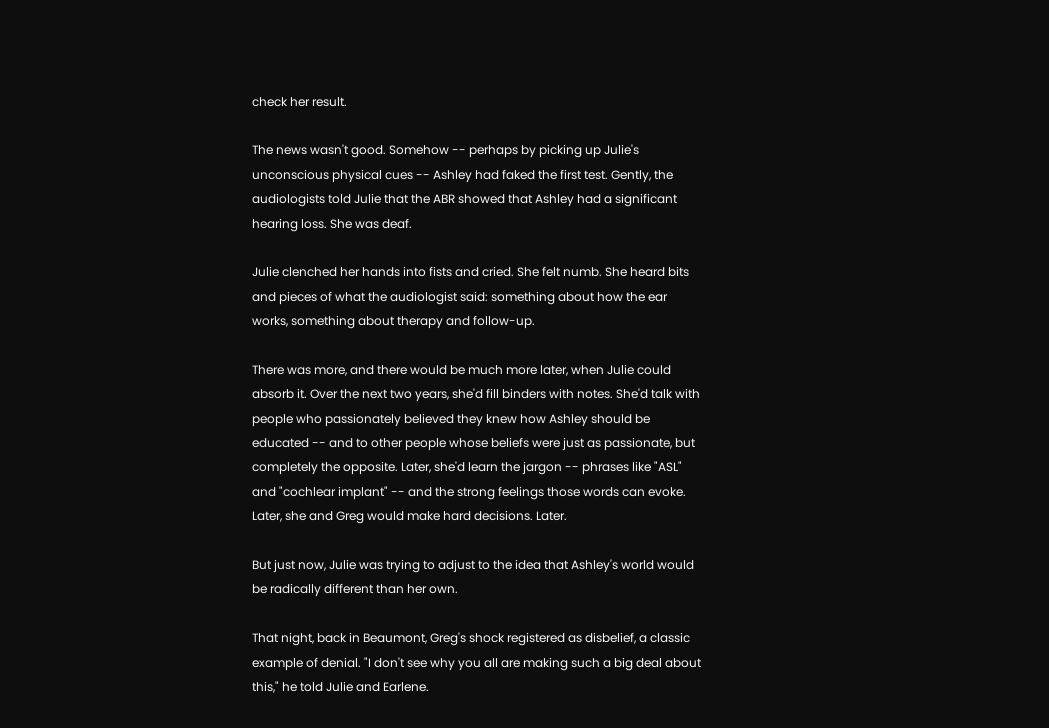check her result.

The news wasn't good. Somehow -- perhaps by picking up Julie's unconscious physical cues -- Ashley had faked the first test. Gently, the audiologists told Julie that the ABR showed that Ashley had a significant hearing loss. She was deaf.

Julie clenched her hands into fists and cried. She felt numb. She heard bits and pieces of what the audiologist said: something about how the ear works, something about therapy and follow-up.

There was more, and there would be much more later, when Julie could absorb it. Over the next two years, she'd fill binders with notes. She'd talk with people who passionately believed they knew how Ashley should be educated -- and to other people whose beliefs were just as passionate, but completely the opposite. Later, she'd learn the jargon -- phrases like "ASL" and "cochlear implant" -- and the strong feelings those words can evoke. Later, she and Greg would make hard decisions. Later.

But just now, Julie was trying to adjust to the idea that Ashley's world would be radically different than her own.

That night, back in Beaumont, Greg's shock registered as disbelief, a classic example of denial. "I don't see why you all are making such a big deal about this," he told Julie and Earlene.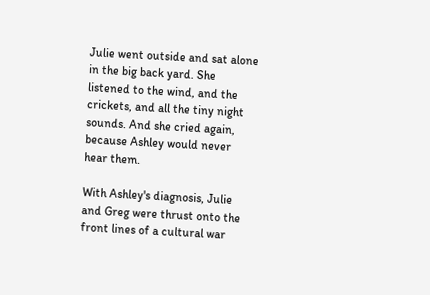Julie went outside and sat alone in the big back yard. She listened to the wind, and the crickets, and all the tiny night sounds. And she cried again, because Ashley would never hear them.

With Ashley's diagnosis, Julie and Greg were thrust onto the front lines of a cultural war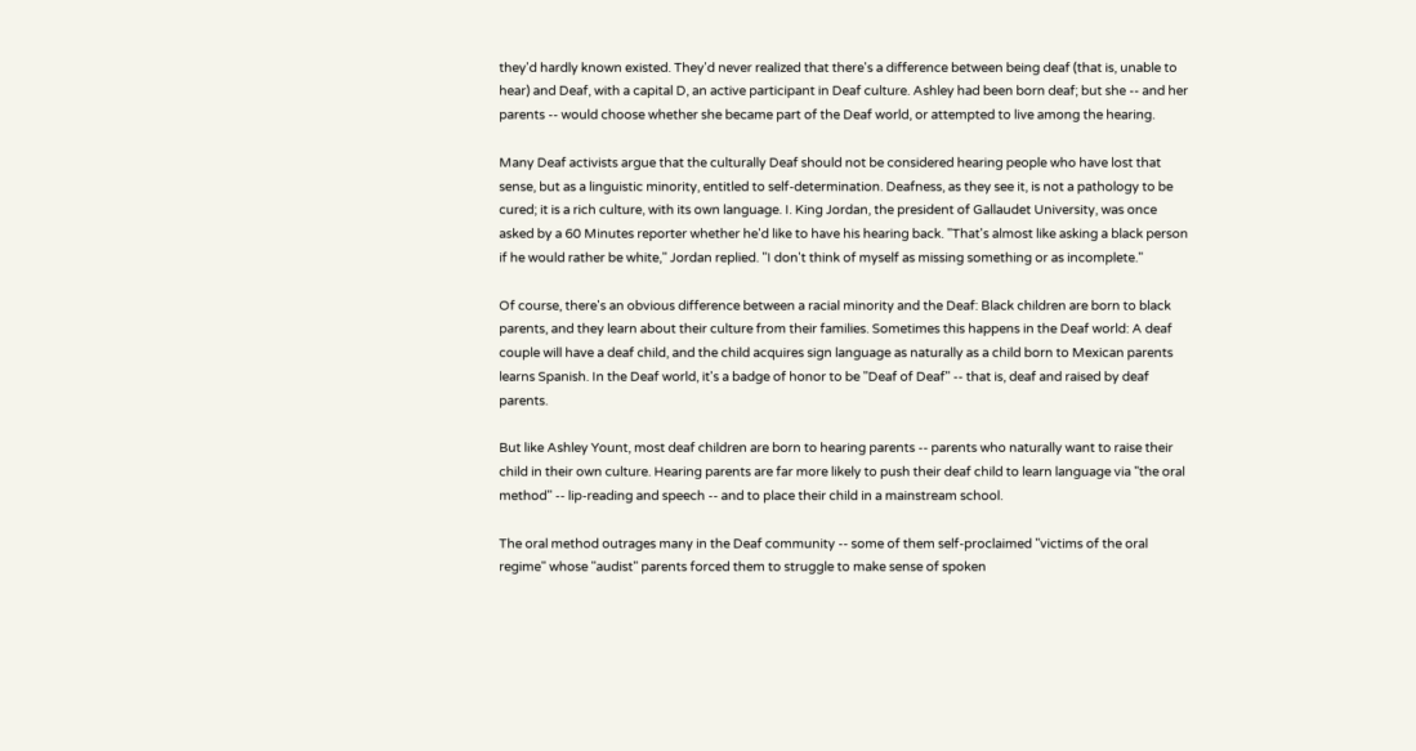they'd hardly known existed. They'd never realized that there's a difference between being deaf (that is, unable to hear) and Deaf, with a capital D, an active participant in Deaf culture. Ashley had been born deaf; but she -- and her parents -- would choose whether she became part of the Deaf world, or attempted to live among the hearing.

Many Deaf activists argue that the culturally Deaf should not be considered hearing people who have lost that sense, but as a linguistic minority, entitled to self-determination. Deafness, as they see it, is not a pathology to be cured; it is a rich culture, with its own language. I. King Jordan, the president of Gallaudet University, was once asked by a 60 Minutes reporter whether he'd like to have his hearing back. "That's almost like asking a black person if he would rather be white," Jordan replied. "I don't think of myself as missing something or as incomplete."

Of course, there's an obvious difference between a racial minority and the Deaf: Black children are born to black parents, and they learn about their culture from their families. Sometimes this happens in the Deaf world: A deaf couple will have a deaf child, and the child acquires sign language as naturally as a child born to Mexican parents learns Spanish. In the Deaf world, it's a badge of honor to be "Deaf of Deaf" -- that is, deaf and raised by deaf parents.

But like Ashley Yount, most deaf children are born to hearing parents -- parents who naturally want to raise their child in their own culture. Hearing parents are far more likely to push their deaf child to learn language via "the oral method" -- lip-reading and speech -- and to place their child in a mainstream school.

The oral method outrages many in the Deaf community -- some of them self-proclaimed "victims of the oral regime" whose "audist" parents forced them to struggle to make sense of spoken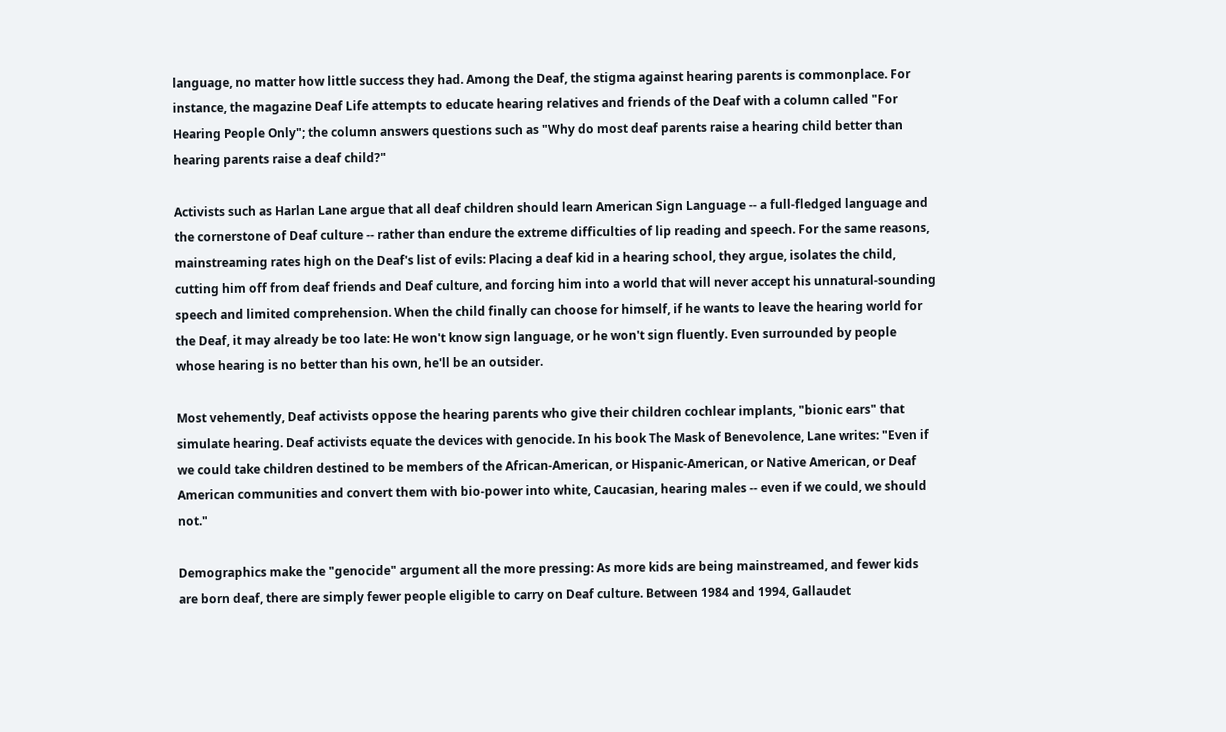language, no matter how little success they had. Among the Deaf, the stigma against hearing parents is commonplace. For instance, the magazine Deaf Life attempts to educate hearing relatives and friends of the Deaf with a column called "For Hearing People Only"; the column answers questions such as "Why do most deaf parents raise a hearing child better than hearing parents raise a deaf child?"

Activists such as Harlan Lane argue that all deaf children should learn American Sign Language -- a full-fledged language and the cornerstone of Deaf culture -- rather than endure the extreme difficulties of lip reading and speech. For the same reasons, mainstreaming rates high on the Deaf's list of evils: Placing a deaf kid in a hearing school, they argue, isolates the child, cutting him off from deaf friends and Deaf culture, and forcing him into a world that will never accept his unnatural-sounding speech and limited comprehension. When the child finally can choose for himself, if he wants to leave the hearing world for the Deaf, it may already be too late: He won't know sign language, or he won't sign fluently. Even surrounded by people whose hearing is no better than his own, he'll be an outsider.

Most vehemently, Deaf activists oppose the hearing parents who give their children cochlear implants, "bionic ears" that simulate hearing. Deaf activists equate the devices with genocide. In his book The Mask of Benevolence, Lane writes: "Even if we could take children destined to be members of the African-American, or Hispanic-American, or Native American, or Deaf American communities and convert them with bio-power into white, Caucasian, hearing males -- even if we could, we should not."

Demographics make the "genocide" argument all the more pressing: As more kids are being mainstreamed, and fewer kids are born deaf, there are simply fewer people eligible to carry on Deaf culture. Between 1984 and 1994, Gallaudet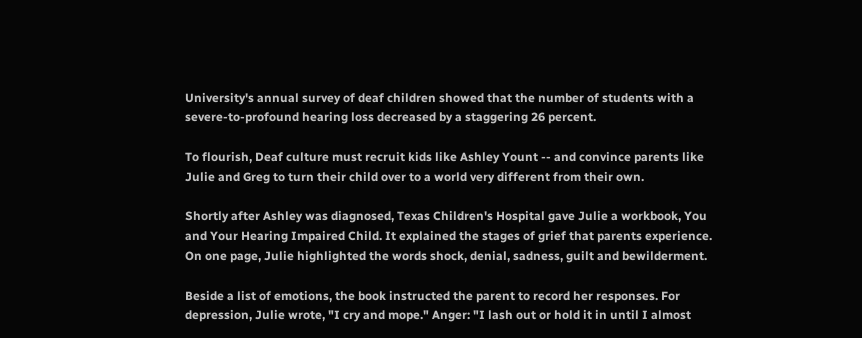University's annual survey of deaf children showed that the number of students with a severe-to-profound hearing loss decreased by a staggering 26 percent.

To flourish, Deaf culture must recruit kids like Ashley Yount -- and convince parents like Julie and Greg to turn their child over to a world very different from their own.

Shortly after Ashley was diagnosed, Texas Children's Hospital gave Julie a workbook, You and Your Hearing Impaired Child. It explained the stages of grief that parents experience. On one page, Julie highlighted the words shock, denial, sadness, guilt and bewilderment.

Beside a list of emotions, the book instructed the parent to record her responses. For depression, Julie wrote, "I cry and mope." Anger: "I lash out or hold it in until I almost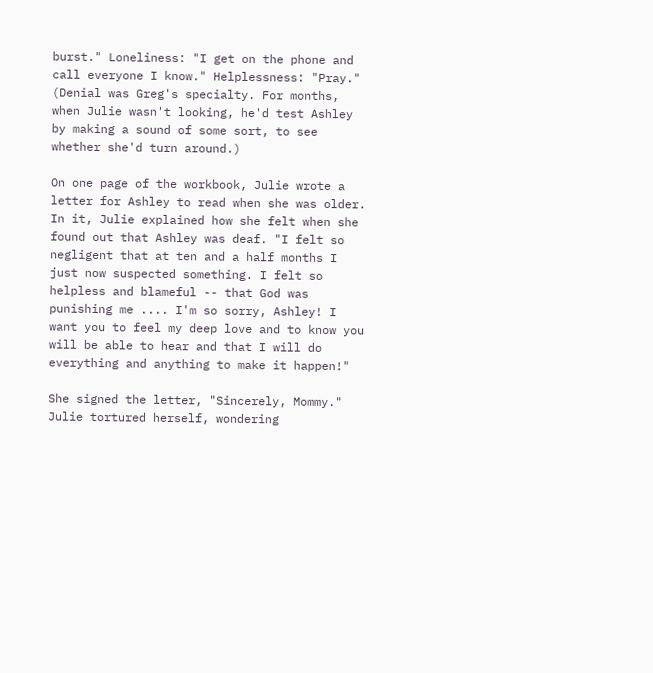burst." Loneliness: "I get on the phone and call everyone I know." Helplessness: "Pray." (Denial was Greg's specialty. For months, when Julie wasn't looking, he'd test Ashley by making a sound of some sort, to see whether she'd turn around.)

On one page of the workbook, Julie wrote a letter for Ashley to read when she was older. In it, Julie explained how she felt when she found out that Ashley was deaf. "I felt so negligent that at ten and a half months I just now suspected something. I felt so helpless and blameful -- that God was punishing me .... I'm so sorry, Ashley! I want you to feel my deep love and to know you will be able to hear and that I will do everything and anything to make it happen!"

She signed the letter, "Sincerely, Mommy."
Julie tortured herself, wondering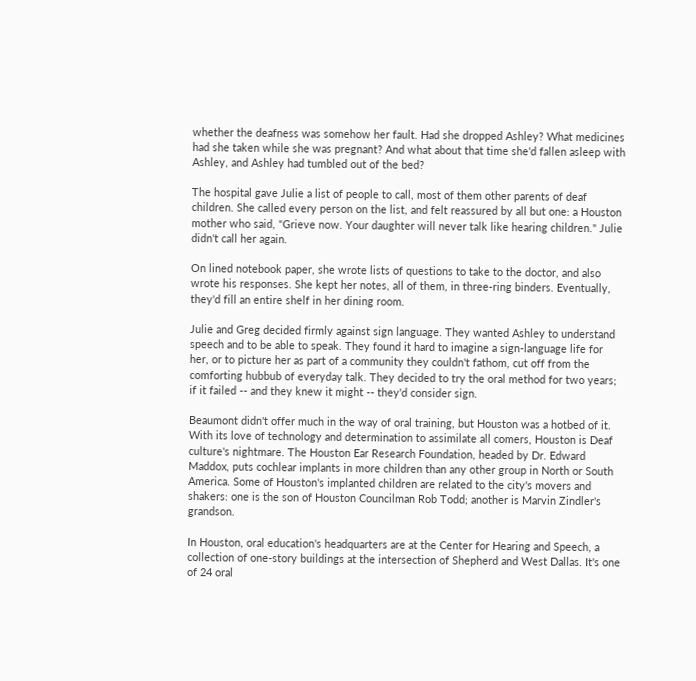whether the deafness was somehow her fault. Had she dropped Ashley? What medicines had she taken while she was pregnant? And what about that time she'd fallen asleep with Ashley, and Ashley had tumbled out of the bed?

The hospital gave Julie a list of people to call, most of them other parents of deaf children. She called every person on the list, and felt reassured by all but one: a Houston mother who said, "Grieve now. Your daughter will never talk like hearing children." Julie didn't call her again.

On lined notebook paper, she wrote lists of questions to take to the doctor, and also wrote his responses. She kept her notes, all of them, in three-ring binders. Eventually, they'd fill an entire shelf in her dining room.

Julie and Greg decided firmly against sign language. They wanted Ashley to understand speech and to be able to speak. They found it hard to imagine a sign-language life for her, or to picture her as part of a community they couldn't fathom, cut off from the comforting hubbub of everyday talk. They decided to try the oral method for two years; if it failed -- and they knew it might -- they'd consider sign.

Beaumont didn't offer much in the way of oral training, but Houston was a hotbed of it. With its love of technology and determination to assimilate all comers, Houston is Deaf culture's nightmare. The Houston Ear Research Foundation, headed by Dr. Edward Maddox, puts cochlear implants in more children than any other group in North or South America. Some of Houston's implanted children are related to the city's movers and shakers: one is the son of Houston Councilman Rob Todd; another is Marvin Zindler's grandson.

In Houston, oral education's headquarters are at the Center for Hearing and Speech, a collection of one-story buildings at the intersection of Shepherd and West Dallas. It's one of 24 oral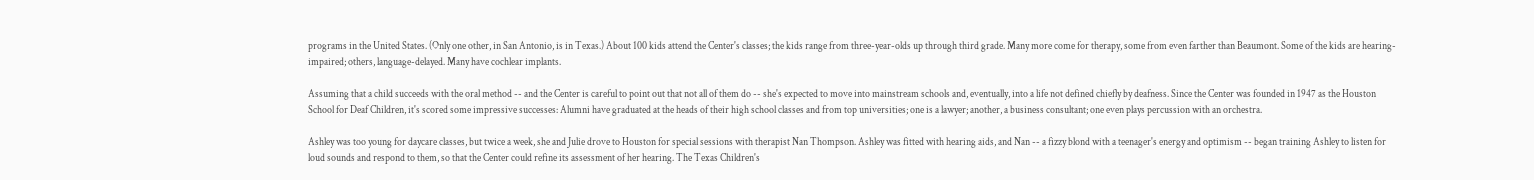programs in the United States. (Only one other, in San Antonio, is in Texas.) About 100 kids attend the Center's classes; the kids range from three-year-olds up through third grade. Many more come for therapy, some from even farther than Beaumont. Some of the kids are hearing-impaired; others, language-delayed. Many have cochlear implants.

Assuming that a child succeeds with the oral method -- and the Center is careful to point out that not all of them do -- she's expected to move into mainstream schools and, eventually, into a life not defined chiefly by deafness. Since the Center was founded in 1947 as the Houston School for Deaf Children, it's scored some impressive successes: Alumni have graduated at the heads of their high school classes and from top universities; one is a lawyer; another, a business consultant; one even plays percussion with an orchestra.

Ashley was too young for daycare classes, but twice a week, she and Julie drove to Houston for special sessions with therapist Nan Thompson. Ashley was fitted with hearing aids, and Nan -- a fizzy blond with a teenager's energy and optimism -- began training Ashley to listen for loud sounds and respond to them, so that the Center could refine its assessment of her hearing. The Texas Children's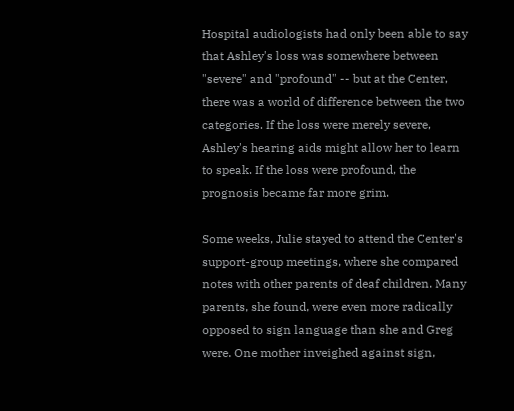Hospital audiologists had only been able to say that Ashley's loss was somewhere between "severe" and "profound" -- but at the Center, there was a world of difference between the two categories. If the loss were merely severe, Ashley's hearing aids might allow her to learn to speak. If the loss were profound, the prognosis became far more grim.

Some weeks, Julie stayed to attend the Center's support-group meetings, where she compared notes with other parents of deaf children. Many parents, she found, were even more radically opposed to sign language than she and Greg were. One mother inveighed against sign,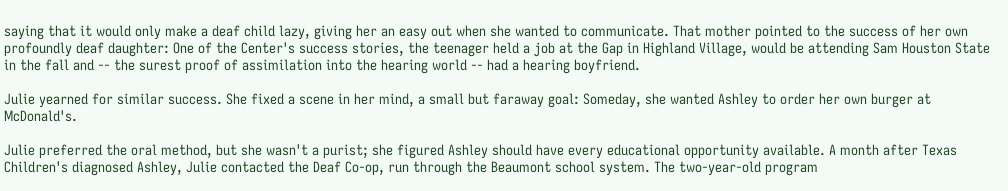saying that it would only make a deaf child lazy, giving her an easy out when she wanted to communicate. That mother pointed to the success of her own profoundly deaf daughter: One of the Center's success stories, the teenager held a job at the Gap in Highland Village, would be attending Sam Houston State in the fall and -- the surest proof of assimilation into the hearing world -- had a hearing boyfriend.

Julie yearned for similar success. She fixed a scene in her mind, a small but faraway goal: Someday, she wanted Ashley to order her own burger at McDonald's.

Julie preferred the oral method, but she wasn't a purist; she figured Ashley should have every educational opportunity available. A month after Texas Children's diagnosed Ashley, Julie contacted the Deaf Co-op, run through the Beaumont school system. The two-year-old program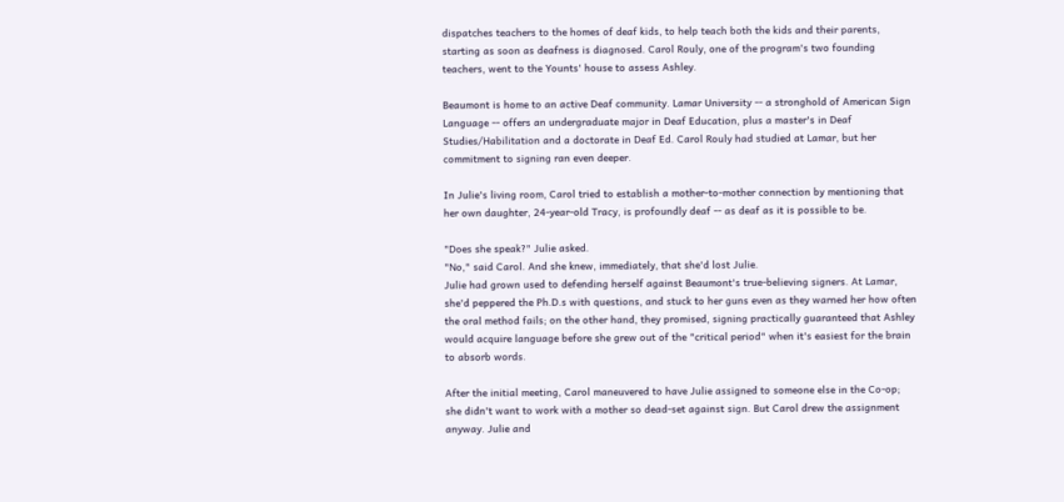dispatches teachers to the homes of deaf kids, to help teach both the kids and their parents, starting as soon as deafness is diagnosed. Carol Rouly, one of the program's two founding teachers, went to the Younts' house to assess Ashley.

Beaumont is home to an active Deaf community. Lamar University -- a stronghold of American Sign Language -- offers an undergraduate major in Deaf Education, plus a master's in Deaf Studies/Habilitation and a doctorate in Deaf Ed. Carol Rouly had studied at Lamar, but her commitment to signing ran even deeper.

In Julie's living room, Carol tried to establish a mother-to-mother connection by mentioning that her own daughter, 24-year-old Tracy, is profoundly deaf -- as deaf as it is possible to be.

"Does she speak?" Julie asked.
"No," said Carol. And she knew, immediately, that she'd lost Julie.
Julie had grown used to defending herself against Beaumont's true-believing signers. At Lamar, she'd peppered the Ph.D.s with questions, and stuck to her guns even as they warned her how often the oral method fails; on the other hand, they promised, signing practically guaranteed that Ashley would acquire language before she grew out of the "critical period" when it's easiest for the brain to absorb words.

After the initial meeting, Carol maneuvered to have Julie assigned to someone else in the Co-op; she didn't want to work with a mother so dead-set against sign. But Carol drew the assignment anyway. Julie and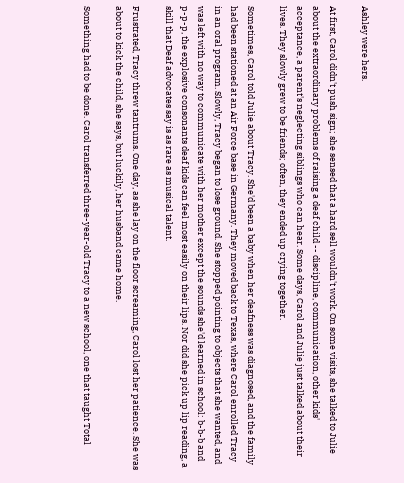Ashley were hers.

At first, Carol didn't push sign; she sensed that a hard sell wouldn't work. On some visits, she talked to Julie about the extraordinary problems of raising a deaf child -- discipline, communication, other kids' acceptance, a parent's neglecting siblings who can hear. Some days, Carol and Julie just talked about their lives. They slowly grew to be friends; often, they ended up crying together.

Sometimes, Carol told Julie about Tracy. She'd been a baby when her deafness was diagnosed, and the family had been stationed at an Air Force base in Germany. They moved back to Texas, where Carol enrolled Tracy in an oral program. Slowly, Tracy began to lose ground. She stopped pointing to objects that she wanted, and was left with no way to communicate with her mother except the sounds she'd learned in school: b-b-b and p-p-p, the explosive consonants deaf kids can feel most easily on their lips. Nor did she pick up lip reading, a skill that Deaf advocates say is as rare as musical talent.

Frustrated, Tracy threw tantrums. One day, as she lay on the floor screaming, Carol lost her patience. She was about to kick the child, she says, but luckily, her husband came home.

Something had to be done. Carol transferred three-year-old Tracy to a new school, one that taught Total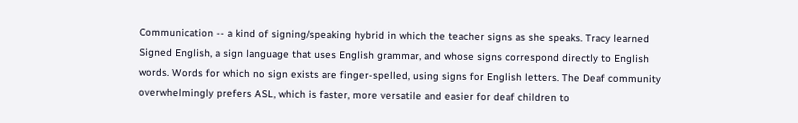Communication -- a kind of signing/speaking hybrid in which the teacher signs as she speaks. Tracy learned Signed English, a sign language that uses English grammar, and whose signs correspond directly to English words. Words for which no sign exists are finger-spelled, using signs for English letters. The Deaf community overwhelmingly prefers ASL, which is faster, more versatile and easier for deaf children to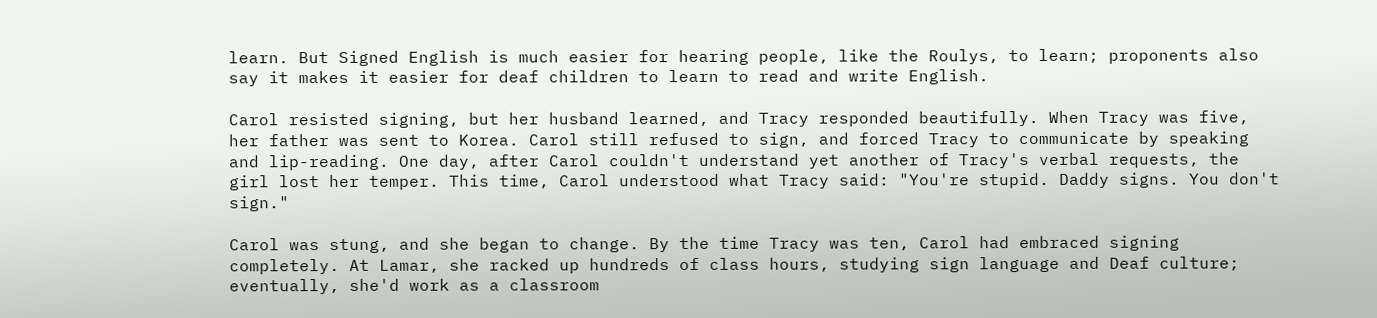learn. But Signed English is much easier for hearing people, like the Roulys, to learn; proponents also say it makes it easier for deaf children to learn to read and write English.

Carol resisted signing, but her husband learned, and Tracy responded beautifully. When Tracy was five, her father was sent to Korea. Carol still refused to sign, and forced Tracy to communicate by speaking and lip-reading. One day, after Carol couldn't understand yet another of Tracy's verbal requests, the girl lost her temper. This time, Carol understood what Tracy said: "You're stupid. Daddy signs. You don't sign."

Carol was stung, and she began to change. By the time Tracy was ten, Carol had embraced signing completely. At Lamar, she racked up hundreds of class hours, studying sign language and Deaf culture; eventually, she'd work as a classroom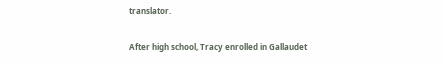translator.

After high school, Tracy enrolled in Gallaudet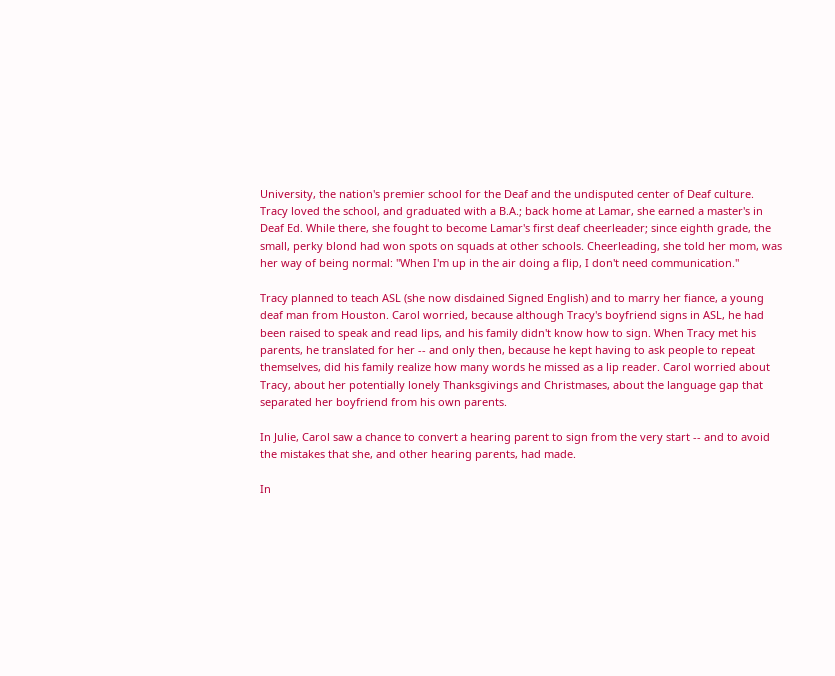University, the nation's premier school for the Deaf and the undisputed center of Deaf culture. Tracy loved the school, and graduated with a B.A.; back home at Lamar, she earned a master's in Deaf Ed. While there, she fought to become Lamar's first deaf cheerleader; since eighth grade, the small, perky blond had won spots on squads at other schools. Cheerleading, she told her mom, was her way of being normal: "When I'm up in the air doing a flip, I don't need communication."

Tracy planned to teach ASL (she now disdained Signed English) and to marry her fiance, a young deaf man from Houston. Carol worried, because although Tracy's boyfriend signs in ASL, he had been raised to speak and read lips, and his family didn't know how to sign. When Tracy met his parents, he translated for her -- and only then, because he kept having to ask people to repeat themselves, did his family realize how many words he missed as a lip reader. Carol worried about Tracy, about her potentially lonely Thanksgivings and Christmases, about the language gap that separated her boyfriend from his own parents.

In Julie, Carol saw a chance to convert a hearing parent to sign from the very start -- and to avoid the mistakes that she, and other hearing parents, had made.

In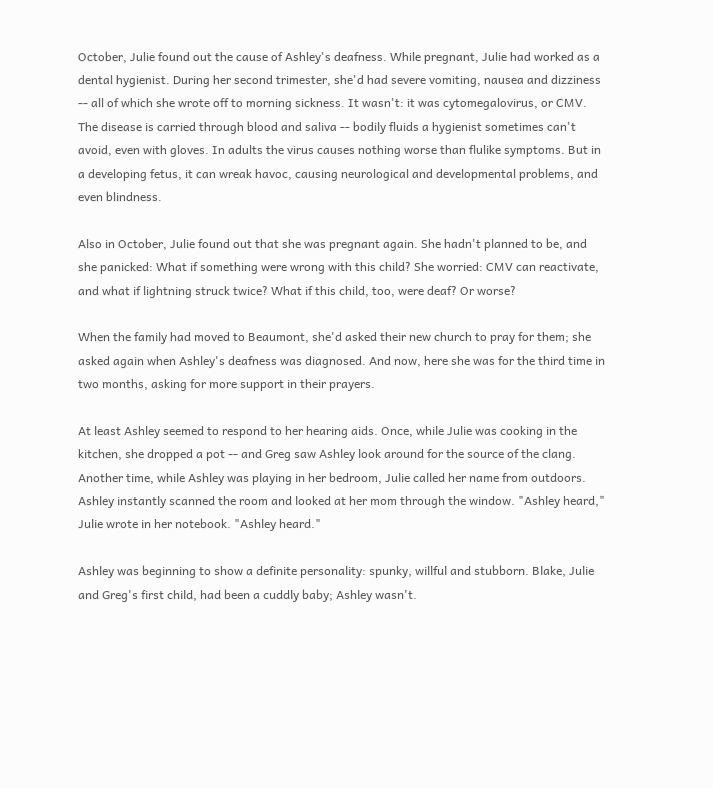October, Julie found out the cause of Ashley's deafness. While pregnant, Julie had worked as a dental hygienist. During her second trimester, she'd had severe vomiting, nausea and dizziness -- all of which she wrote off to morning sickness. It wasn't: it was cytomegalovirus, or CMV. The disease is carried through blood and saliva -- bodily fluids a hygienist sometimes can't avoid, even with gloves. In adults the virus causes nothing worse than flulike symptoms. But in a developing fetus, it can wreak havoc, causing neurological and developmental problems, and even blindness.

Also in October, Julie found out that she was pregnant again. She hadn't planned to be, and she panicked: What if something were wrong with this child? She worried: CMV can reactivate, and what if lightning struck twice? What if this child, too, were deaf? Or worse?

When the family had moved to Beaumont, she'd asked their new church to pray for them; she asked again when Ashley's deafness was diagnosed. And now, here she was for the third time in two months, asking for more support in their prayers.

At least Ashley seemed to respond to her hearing aids. Once, while Julie was cooking in the kitchen, she dropped a pot -- and Greg saw Ashley look around for the source of the clang. Another time, while Ashley was playing in her bedroom, Julie called her name from outdoors. Ashley instantly scanned the room and looked at her mom through the window. "Ashley heard," Julie wrote in her notebook. "Ashley heard."

Ashley was beginning to show a definite personality: spunky, willful and stubborn. Blake, Julie and Greg's first child, had been a cuddly baby; Ashley wasn't.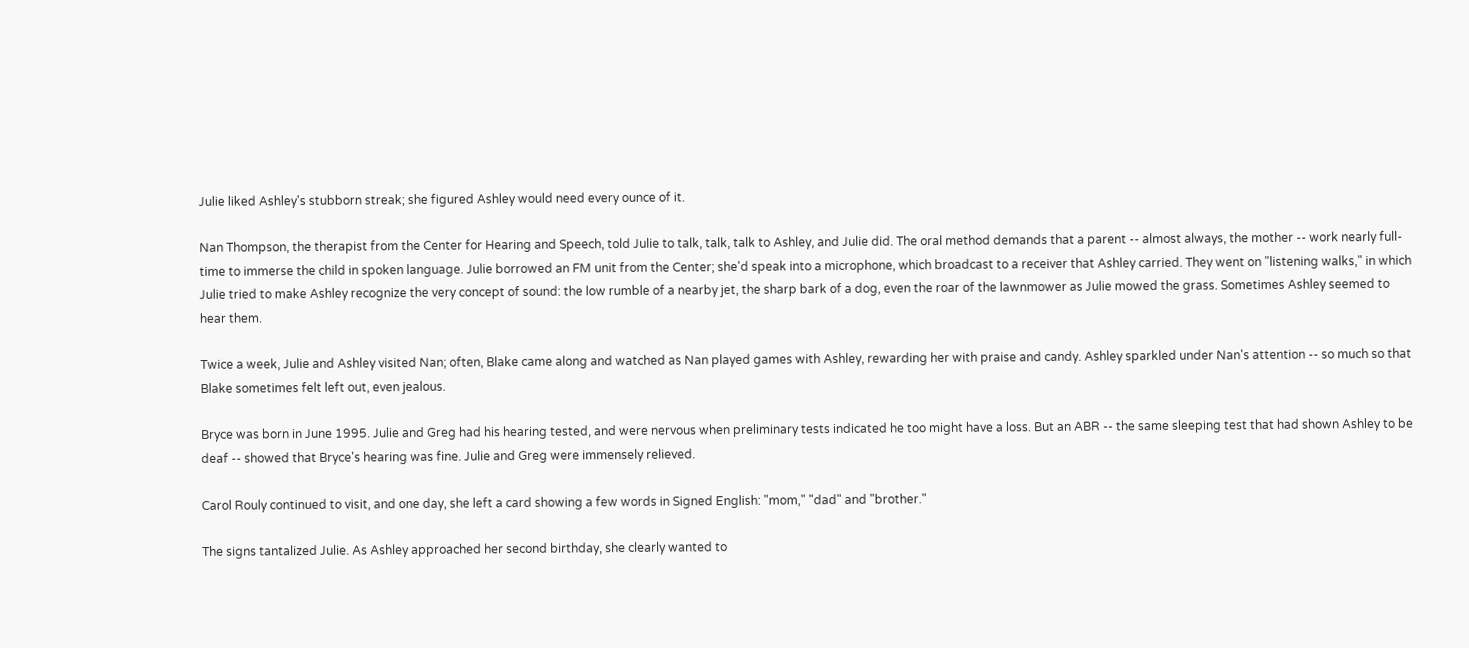Julie liked Ashley's stubborn streak; she figured Ashley would need every ounce of it.

Nan Thompson, the therapist from the Center for Hearing and Speech, told Julie to talk, talk, talk to Ashley, and Julie did. The oral method demands that a parent -- almost always, the mother -- work nearly full-time to immerse the child in spoken language. Julie borrowed an FM unit from the Center; she'd speak into a microphone, which broadcast to a receiver that Ashley carried. They went on "listening walks," in which Julie tried to make Ashley recognize the very concept of sound: the low rumble of a nearby jet, the sharp bark of a dog, even the roar of the lawnmower as Julie mowed the grass. Sometimes Ashley seemed to hear them.

Twice a week, Julie and Ashley visited Nan; often, Blake came along and watched as Nan played games with Ashley, rewarding her with praise and candy. Ashley sparkled under Nan's attention -- so much so that Blake sometimes felt left out, even jealous.

Bryce was born in June 1995. Julie and Greg had his hearing tested, and were nervous when preliminary tests indicated he too might have a loss. But an ABR -- the same sleeping test that had shown Ashley to be deaf -- showed that Bryce's hearing was fine. Julie and Greg were immensely relieved.

Carol Rouly continued to visit, and one day, she left a card showing a few words in Signed English: "mom," "dad" and "brother."

The signs tantalized Julie. As Ashley approached her second birthday, she clearly wanted to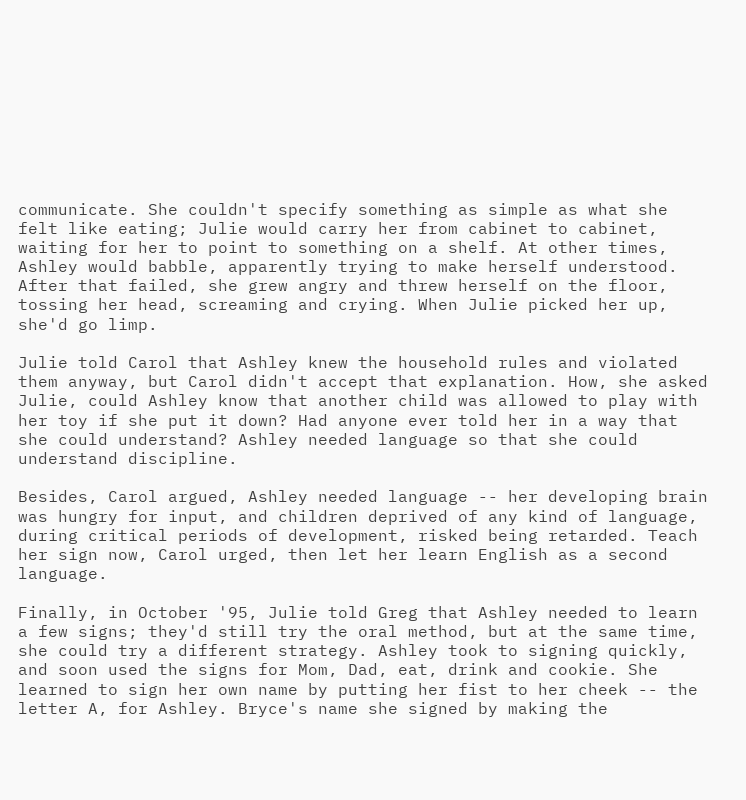communicate. She couldn't specify something as simple as what she felt like eating; Julie would carry her from cabinet to cabinet, waiting for her to point to something on a shelf. At other times, Ashley would babble, apparently trying to make herself understood. After that failed, she grew angry and threw herself on the floor, tossing her head, screaming and crying. When Julie picked her up, she'd go limp.

Julie told Carol that Ashley knew the household rules and violated them anyway, but Carol didn't accept that explanation. How, she asked Julie, could Ashley know that another child was allowed to play with her toy if she put it down? Had anyone ever told her in a way that she could understand? Ashley needed language so that she could understand discipline.

Besides, Carol argued, Ashley needed language -- her developing brain was hungry for input, and children deprived of any kind of language, during critical periods of development, risked being retarded. Teach her sign now, Carol urged, then let her learn English as a second language.

Finally, in October '95, Julie told Greg that Ashley needed to learn a few signs; they'd still try the oral method, but at the same time, she could try a different strategy. Ashley took to signing quickly, and soon used the signs for Mom, Dad, eat, drink and cookie. She learned to sign her own name by putting her fist to her cheek -- the letter A, for Ashley. Bryce's name she signed by making the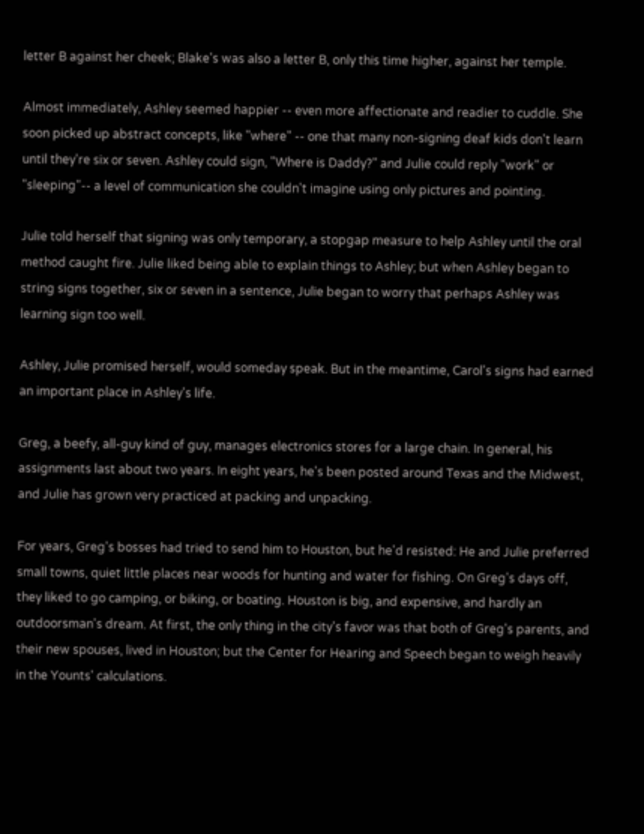letter B against her cheek; Blake's was also a letter B, only this time higher, against her temple.

Almost immediately, Ashley seemed happier -- even more affectionate and readier to cuddle. She soon picked up abstract concepts, like "where" -- one that many non-signing deaf kids don't learn until they're six or seven. Ashley could sign, "Where is Daddy?" and Julie could reply "work" or "sleeping"-- a level of communication she couldn't imagine using only pictures and pointing.

Julie told herself that signing was only temporary, a stopgap measure to help Ashley until the oral method caught fire. Julie liked being able to explain things to Ashley; but when Ashley began to string signs together, six or seven in a sentence, Julie began to worry that perhaps Ashley was learning sign too well.

Ashley, Julie promised herself, would someday speak. But in the meantime, Carol's signs had earned an important place in Ashley's life.

Greg, a beefy, all-guy kind of guy, manages electronics stores for a large chain. In general, his assignments last about two years. In eight years, he's been posted around Texas and the Midwest, and Julie has grown very practiced at packing and unpacking.

For years, Greg's bosses had tried to send him to Houston, but he'd resisted: He and Julie preferred small towns, quiet little places near woods for hunting and water for fishing. On Greg's days off, they liked to go camping, or biking, or boating. Houston is big, and expensive, and hardly an outdoorsman's dream. At first, the only thing in the city's favor was that both of Greg's parents, and their new spouses, lived in Houston; but the Center for Hearing and Speech began to weigh heavily in the Younts' calculations.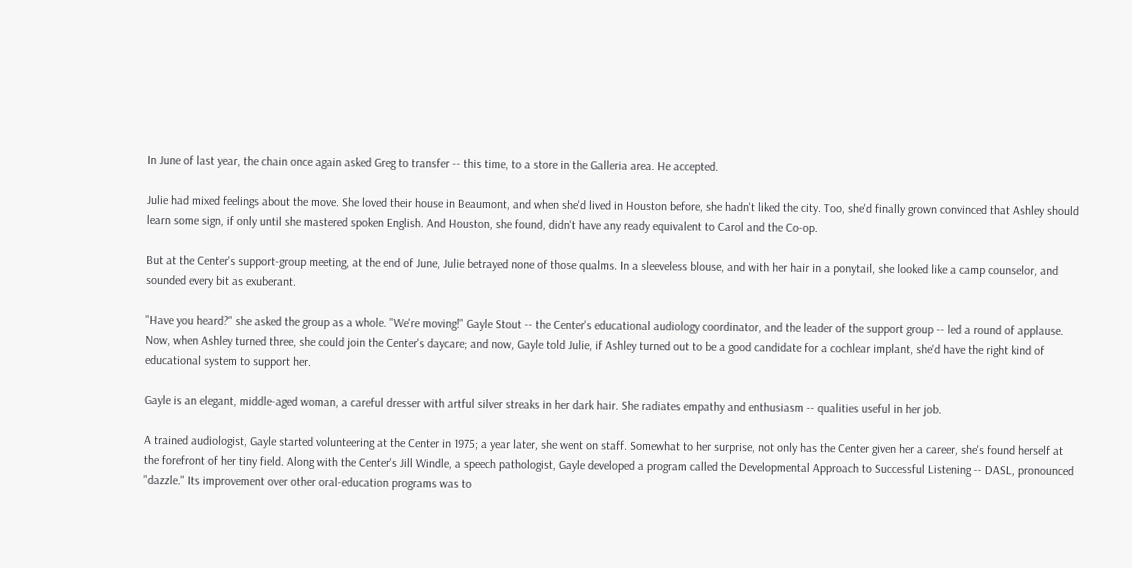In June of last year, the chain once again asked Greg to transfer -- this time, to a store in the Galleria area. He accepted.

Julie had mixed feelings about the move. She loved their house in Beaumont, and when she'd lived in Houston before, she hadn't liked the city. Too, she'd finally grown convinced that Ashley should learn some sign, if only until she mastered spoken English. And Houston, she found, didn't have any ready equivalent to Carol and the Co-op.

But at the Center's support-group meeting, at the end of June, Julie betrayed none of those qualms. In a sleeveless blouse, and with her hair in a ponytail, she looked like a camp counselor, and sounded every bit as exuberant.

"Have you heard?" she asked the group as a whole. "We're moving!" Gayle Stout -- the Center's educational audiology coordinator, and the leader of the support group -- led a round of applause. Now, when Ashley turned three, she could join the Center's daycare; and now, Gayle told Julie, if Ashley turned out to be a good candidate for a cochlear implant, she'd have the right kind of educational system to support her.

Gayle is an elegant, middle-aged woman, a careful dresser with artful silver streaks in her dark hair. She radiates empathy and enthusiasm -- qualities useful in her job.

A trained audiologist, Gayle started volunteering at the Center in 1975; a year later, she went on staff. Somewhat to her surprise, not only has the Center given her a career, she's found herself at the forefront of her tiny field. Along with the Center's Jill Windle, a speech pathologist, Gayle developed a program called the Developmental Approach to Successful Listening -- DASL, pronounced "dazzle." Its improvement over other oral-education programs was to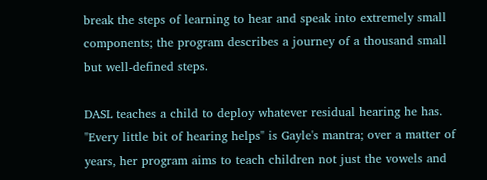break the steps of learning to hear and speak into extremely small components; the program describes a journey of a thousand small but well-defined steps.

DASL teaches a child to deploy whatever residual hearing he has. "Every little bit of hearing helps" is Gayle's mantra; over a matter of years, her program aims to teach children not just the vowels and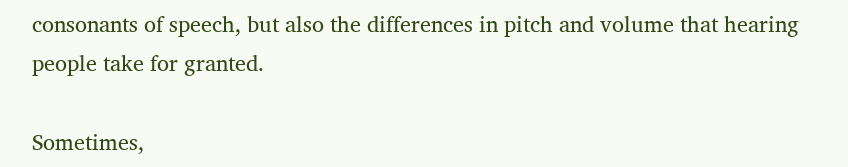consonants of speech, but also the differences in pitch and volume that hearing people take for granted.

Sometimes,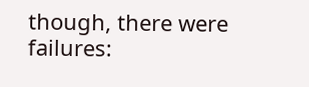though, there were failures: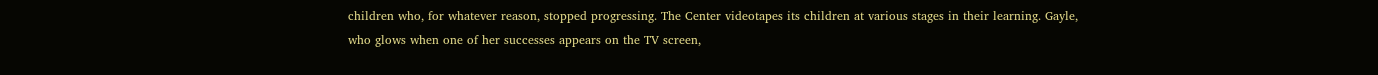children who, for whatever reason, stopped progressing. The Center videotapes its children at various stages in their learning. Gayle, who glows when one of her successes appears on the TV screen,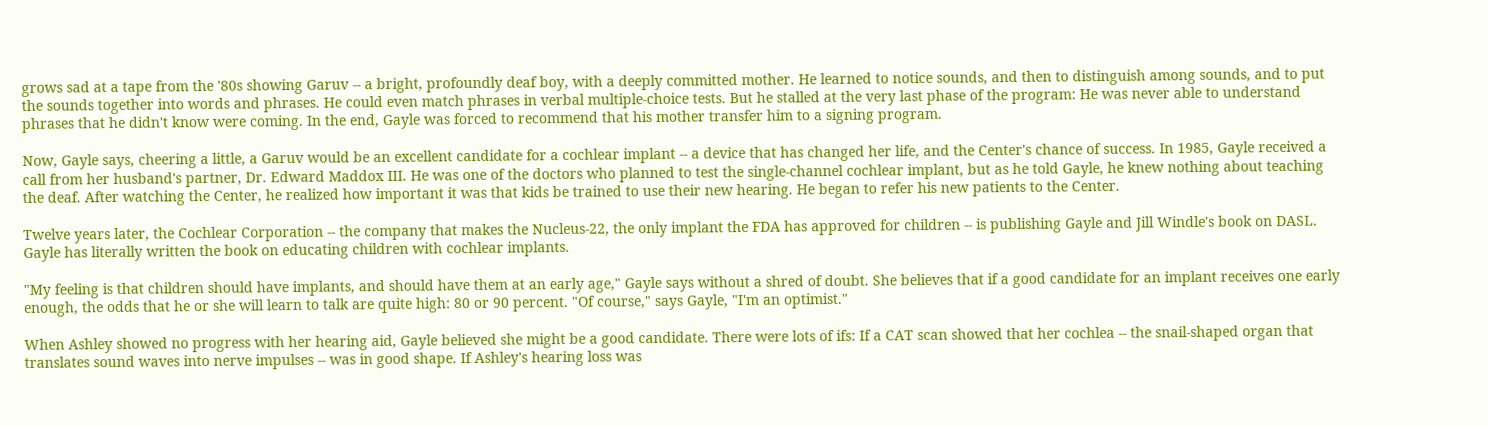grows sad at a tape from the '80s showing Garuv -- a bright, profoundly deaf boy, with a deeply committed mother. He learned to notice sounds, and then to distinguish among sounds, and to put the sounds together into words and phrases. He could even match phrases in verbal multiple-choice tests. But he stalled at the very last phase of the program: He was never able to understand phrases that he didn't know were coming. In the end, Gayle was forced to recommend that his mother transfer him to a signing program.

Now, Gayle says, cheering a little, a Garuv would be an excellent candidate for a cochlear implant -- a device that has changed her life, and the Center's chance of success. In 1985, Gayle received a call from her husband's partner, Dr. Edward Maddox III. He was one of the doctors who planned to test the single-channel cochlear implant, but as he told Gayle, he knew nothing about teaching the deaf. After watching the Center, he realized how important it was that kids be trained to use their new hearing. He began to refer his new patients to the Center.

Twelve years later, the Cochlear Corporation -- the company that makes the Nucleus-22, the only implant the FDA has approved for children -- is publishing Gayle and Jill Windle's book on DASL. Gayle has literally written the book on educating children with cochlear implants.

"My feeling is that children should have implants, and should have them at an early age," Gayle says without a shred of doubt. She believes that if a good candidate for an implant receives one early enough, the odds that he or she will learn to talk are quite high: 80 or 90 percent. "Of course," says Gayle, "I'm an optimist."

When Ashley showed no progress with her hearing aid, Gayle believed she might be a good candidate. There were lots of ifs: If a CAT scan showed that her cochlea -- the snail-shaped organ that translates sound waves into nerve impulses -- was in good shape. If Ashley's hearing loss was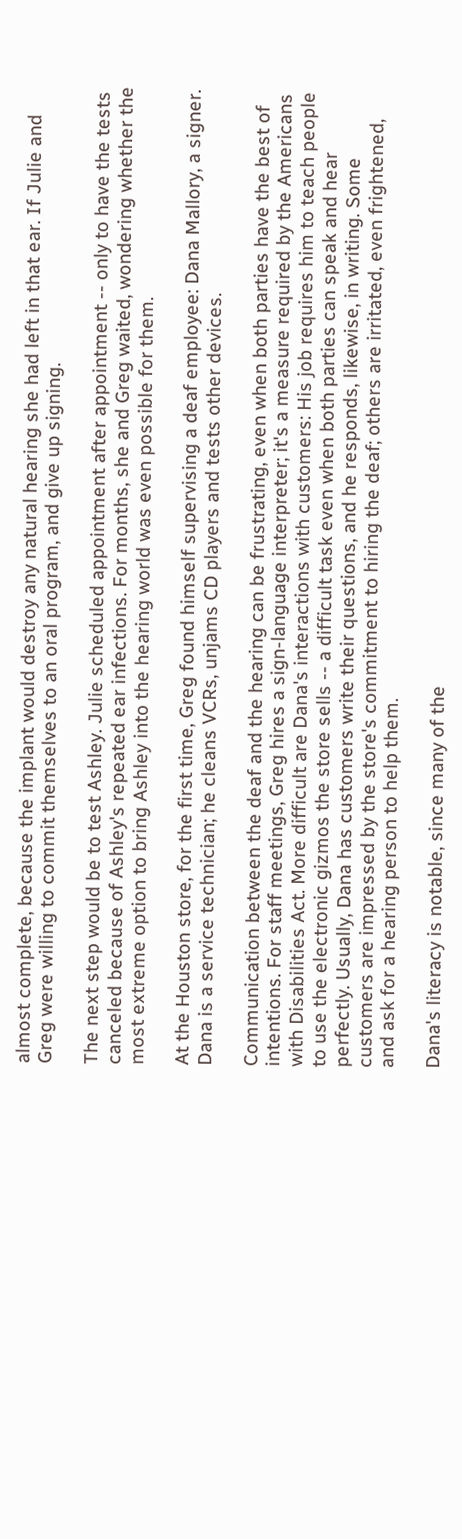almost complete, because the implant would destroy any natural hearing she had left in that ear. If Julie and Greg were willing to commit themselves to an oral program, and give up signing.

The next step would be to test Ashley. Julie scheduled appointment after appointment -- only to have the tests canceled because of Ashley's repeated ear infections. For months, she and Greg waited, wondering whether the most extreme option to bring Ashley into the hearing world was even possible for them.

At the Houston store, for the first time, Greg found himself supervising a deaf employee: Dana Mallory, a signer. Dana is a service technician; he cleans VCRs, unjams CD players and tests other devices.

Communication between the deaf and the hearing can be frustrating, even when both parties have the best of intentions. For staff meetings, Greg hires a sign-language interpreter; it's a measure required by the Americans with Disabilities Act. More difficult are Dana's interactions with customers: His job requires him to teach people to use the electronic gizmos the store sells -- a difficult task even when both parties can speak and hear perfectly. Usually, Dana has customers write their questions, and he responds, likewise, in writing. Some customers are impressed by the store's commitment to hiring the deaf; others are irritated, even frightened, and ask for a hearing person to help them.

Dana's literacy is notable, since many of the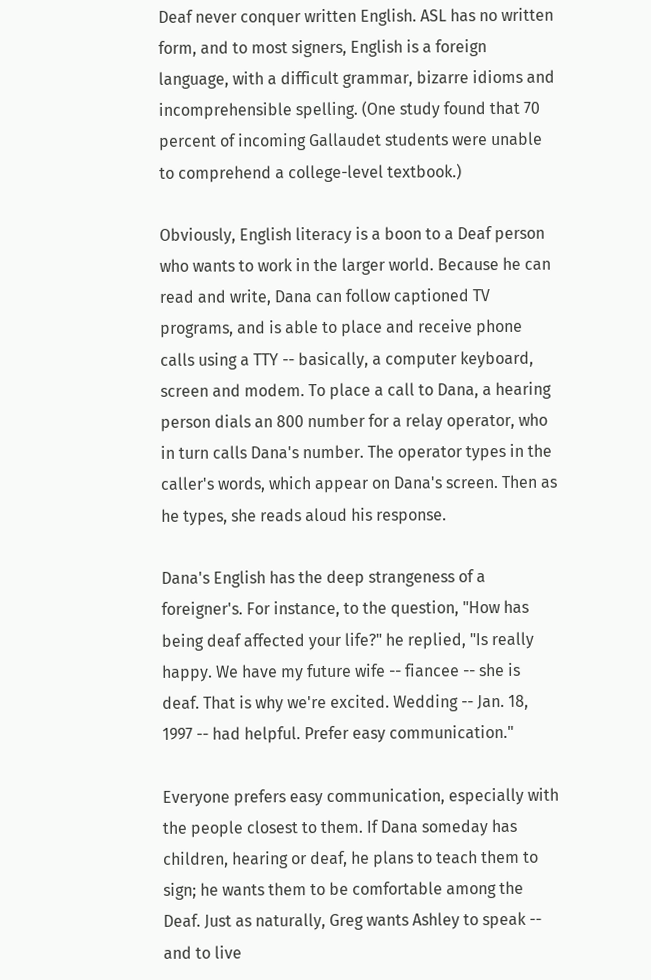Deaf never conquer written English. ASL has no written form, and to most signers, English is a foreign language, with a difficult grammar, bizarre idioms and incomprehensible spelling. (One study found that 70 percent of incoming Gallaudet students were unable to comprehend a college-level textbook.)

Obviously, English literacy is a boon to a Deaf person who wants to work in the larger world. Because he can read and write, Dana can follow captioned TV programs, and is able to place and receive phone calls using a TTY -- basically, a computer keyboard, screen and modem. To place a call to Dana, a hearing person dials an 800 number for a relay operator, who in turn calls Dana's number. The operator types in the caller's words, which appear on Dana's screen. Then as he types, she reads aloud his response.

Dana's English has the deep strangeness of a foreigner's. For instance, to the question, "How has being deaf affected your life?" he replied, "Is really happy. We have my future wife -- fiancee -- she is deaf. That is why we're excited. Wedding -- Jan. 18, 1997 -- had helpful. Prefer easy communication."

Everyone prefers easy communication, especially with the people closest to them. If Dana someday has children, hearing or deaf, he plans to teach them to sign; he wants them to be comfortable among the Deaf. Just as naturally, Greg wants Ashley to speak -- and to live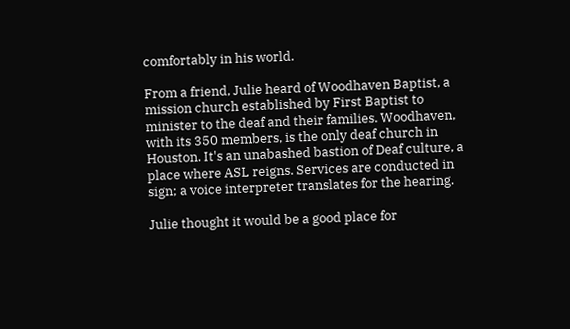comfortably in his world.

From a friend, Julie heard of Woodhaven Baptist, a mission church established by First Baptist to minister to the deaf and their families. Woodhaven, with its 350 members, is the only deaf church in Houston. It's an unabashed bastion of Deaf culture, a place where ASL reigns. Services are conducted in sign; a voice interpreter translates for the hearing.

Julie thought it would be a good place for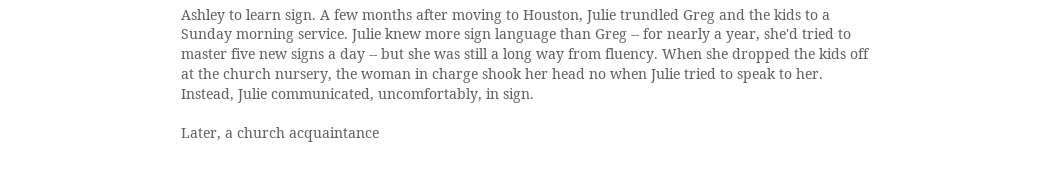Ashley to learn sign. A few months after moving to Houston, Julie trundled Greg and the kids to a Sunday morning service. Julie knew more sign language than Greg -- for nearly a year, she'd tried to master five new signs a day -- but she was still a long way from fluency. When she dropped the kids off at the church nursery, the woman in charge shook her head no when Julie tried to speak to her. Instead, Julie communicated, uncomfortably, in sign.

Later, a church acquaintance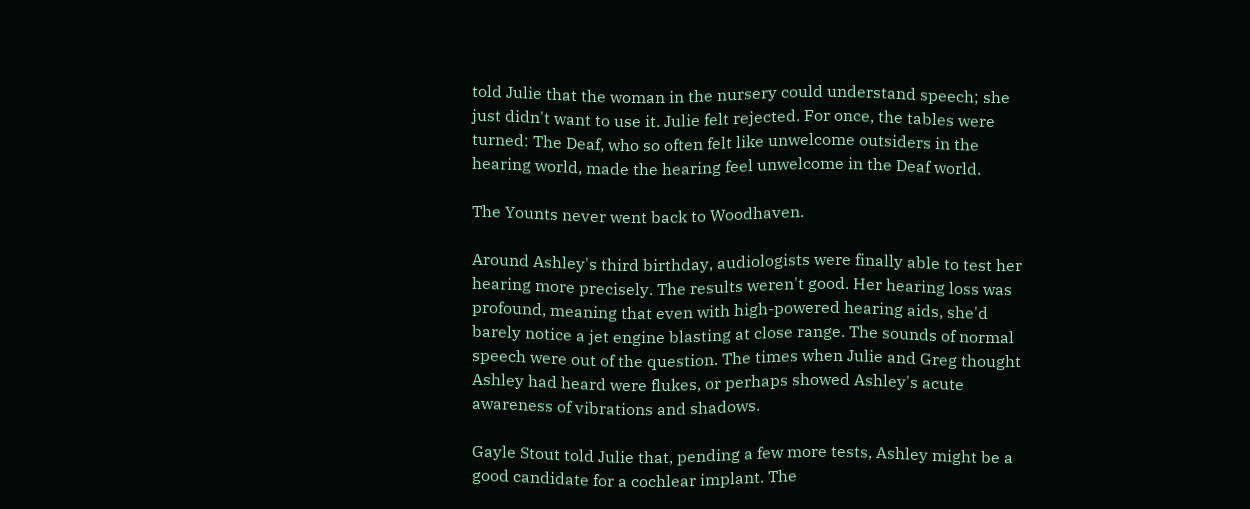told Julie that the woman in the nursery could understand speech; she just didn't want to use it. Julie felt rejected. For once, the tables were turned: The Deaf, who so often felt like unwelcome outsiders in the hearing world, made the hearing feel unwelcome in the Deaf world.

The Younts never went back to Woodhaven.

Around Ashley's third birthday, audiologists were finally able to test her hearing more precisely. The results weren't good. Her hearing loss was profound, meaning that even with high-powered hearing aids, she'd barely notice a jet engine blasting at close range. The sounds of normal speech were out of the question. The times when Julie and Greg thought Ashley had heard were flukes, or perhaps showed Ashley's acute awareness of vibrations and shadows.

Gayle Stout told Julie that, pending a few more tests, Ashley might be a good candidate for a cochlear implant. The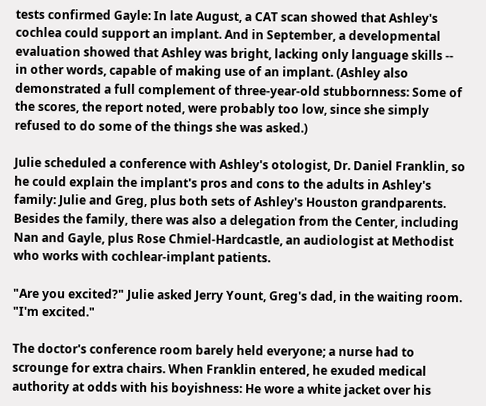tests confirmed Gayle: In late August, a CAT scan showed that Ashley's cochlea could support an implant. And in September, a developmental evaluation showed that Ashley was bright, lacking only language skills -- in other words, capable of making use of an implant. (Ashley also demonstrated a full complement of three-year-old stubbornness: Some of the scores, the report noted, were probably too low, since she simply refused to do some of the things she was asked.)

Julie scheduled a conference with Ashley's otologist, Dr. Daniel Franklin, so he could explain the implant's pros and cons to the adults in Ashley's family: Julie and Greg, plus both sets of Ashley's Houston grandparents. Besides the family, there was also a delegation from the Center, including Nan and Gayle, plus Rose Chmiel-Hardcastle, an audiologist at Methodist who works with cochlear-implant patients.

"Are you excited?" Julie asked Jerry Yount, Greg's dad, in the waiting room. "I'm excited."

The doctor's conference room barely held everyone; a nurse had to scrounge for extra chairs. When Franklin entered, he exuded medical authority at odds with his boyishness: He wore a white jacket over his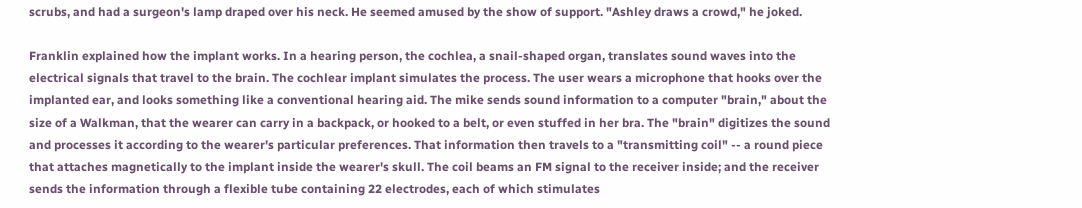scrubs, and had a surgeon's lamp draped over his neck. He seemed amused by the show of support. "Ashley draws a crowd," he joked.

Franklin explained how the implant works. In a hearing person, the cochlea, a snail-shaped organ, translates sound waves into the electrical signals that travel to the brain. The cochlear implant simulates the process. The user wears a microphone that hooks over the implanted ear, and looks something like a conventional hearing aid. The mike sends sound information to a computer "brain," about the size of a Walkman, that the wearer can carry in a backpack, or hooked to a belt, or even stuffed in her bra. The "brain" digitizes the sound and processes it according to the wearer's particular preferences. That information then travels to a "transmitting coil" -- a round piece that attaches magnetically to the implant inside the wearer's skull. The coil beams an FM signal to the receiver inside; and the receiver sends the information through a flexible tube containing 22 electrodes, each of which stimulates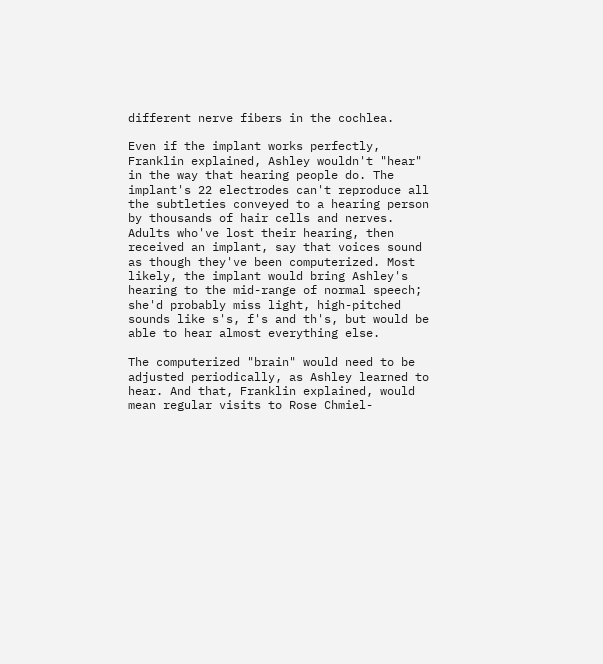different nerve fibers in the cochlea.

Even if the implant works perfectly, Franklin explained, Ashley wouldn't "hear" in the way that hearing people do. The implant's 22 electrodes can't reproduce all the subtleties conveyed to a hearing person by thousands of hair cells and nerves. Adults who've lost their hearing, then received an implant, say that voices sound as though they've been computerized. Most likely, the implant would bring Ashley's hearing to the mid-range of normal speech; she'd probably miss light, high-pitched sounds like s's, f's and th's, but would be able to hear almost everything else.

The computerized "brain" would need to be adjusted periodically, as Ashley learned to hear. And that, Franklin explained, would mean regular visits to Rose Chmiel-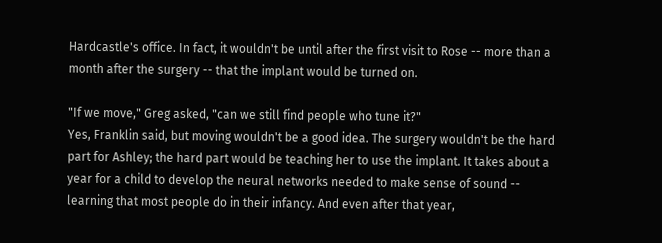Hardcastle's office. In fact, it wouldn't be until after the first visit to Rose -- more than a month after the surgery -- that the implant would be turned on.

"If we move," Greg asked, "can we still find people who tune it?"
Yes, Franklin said, but moving wouldn't be a good idea. The surgery wouldn't be the hard part for Ashley; the hard part would be teaching her to use the implant. It takes about a year for a child to develop the neural networks needed to make sense of sound -- learning that most people do in their infancy. And even after that year,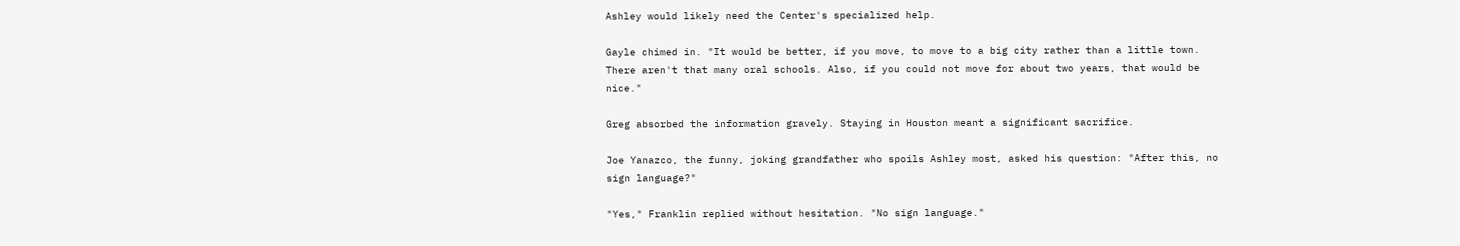Ashley would likely need the Center's specialized help.

Gayle chimed in. "It would be better, if you move, to move to a big city rather than a little town. There aren't that many oral schools. Also, if you could not move for about two years, that would be nice."

Greg absorbed the information gravely. Staying in Houston meant a significant sacrifice.

Joe Yanazco, the funny, joking grandfather who spoils Ashley most, asked his question: "After this, no sign language?"

"Yes," Franklin replied without hesitation. "No sign language."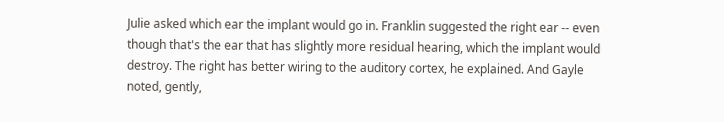Julie asked which ear the implant would go in. Franklin suggested the right ear -- even though that's the ear that has slightly more residual hearing, which the implant would destroy. The right has better wiring to the auditory cortex, he explained. And Gayle noted, gently,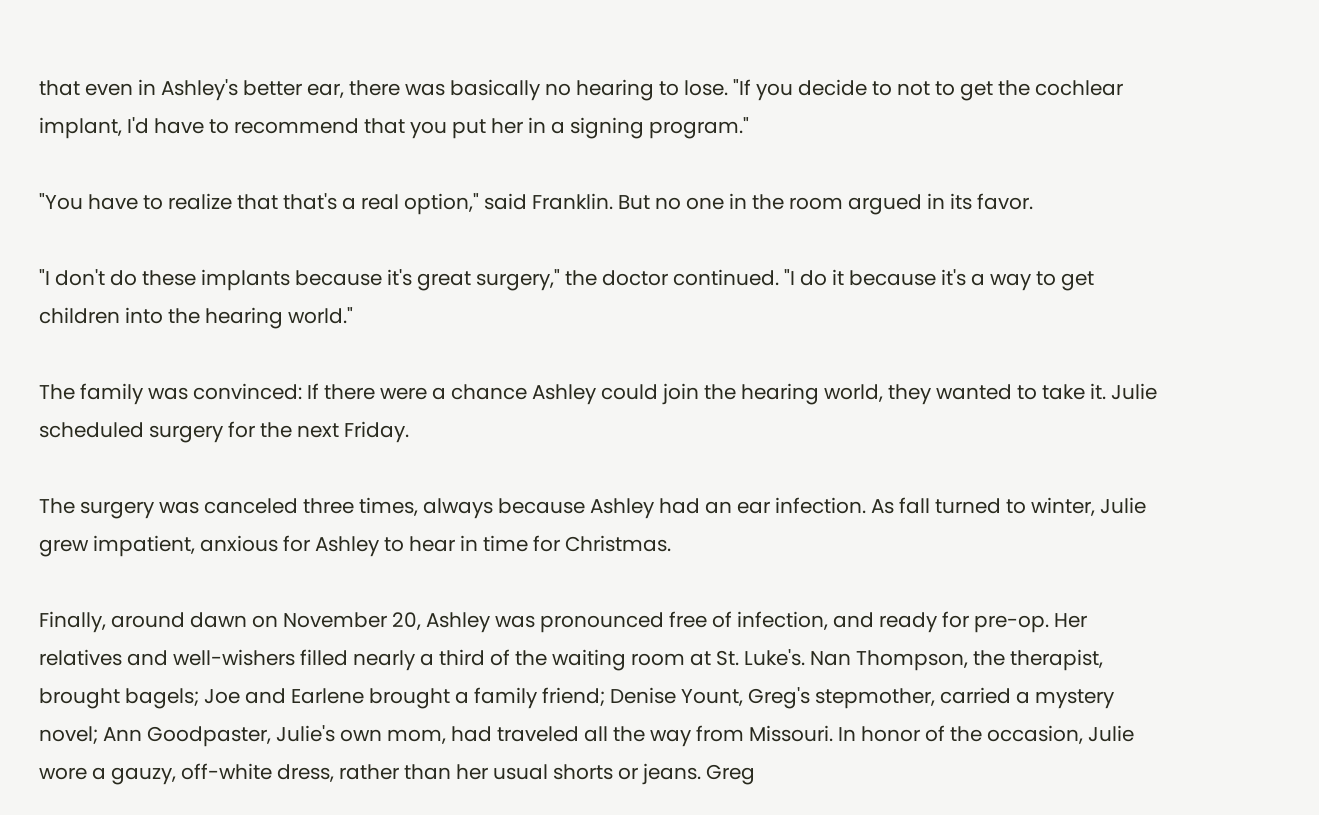that even in Ashley's better ear, there was basically no hearing to lose. "If you decide to not to get the cochlear implant, I'd have to recommend that you put her in a signing program."

"You have to realize that that's a real option," said Franklin. But no one in the room argued in its favor.

"I don't do these implants because it's great surgery," the doctor continued. "I do it because it's a way to get children into the hearing world."

The family was convinced: If there were a chance Ashley could join the hearing world, they wanted to take it. Julie scheduled surgery for the next Friday.

The surgery was canceled three times, always because Ashley had an ear infection. As fall turned to winter, Julie grew impatient, anxious for Ashley to hear in time for Christmas.

Finally, around dawn on November 20, Ashley was pronounced free of infection, and ready for pre-op. Her relatives and well-wishers filled nearly a third of the waiting room at St. Luke's. Nan Thompson, the therapist, brought bagels; Joe and Earlene brought a family friend; Denise Yount, Greg's stepmother, carried a mystery novel; Ann Goodpaster, Julie's own mom, had traveled all the way from Missouri. In honor of the occasion, Julie wore a gauzy, off-white dress, rather than her usual shorts or jeans. Greg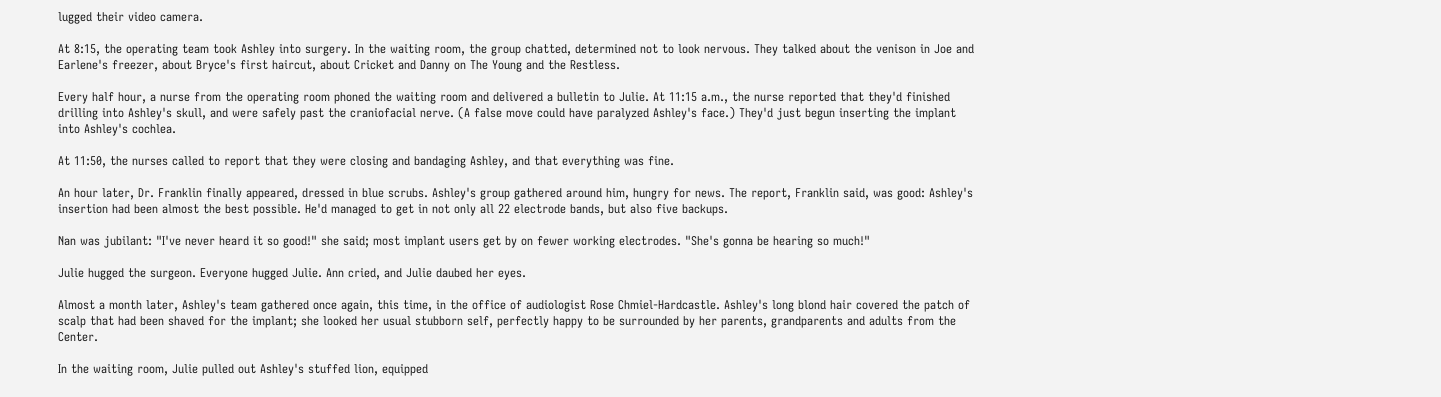lugged their video camera.

At 8:15, the operating team took Ashley into surgery. In the waiting room, the group chatted, determined not to look nervous. They talked about the venison in Joe and Earlene's freezer, about Bryce's first haircut, about Cricket and Danny on The Young and the Restless.

Every half hour, a nurse from the operating room phoned the waiting room and delivered a bulletin to Julie. At 11:15 a.m., the nurse reported that they'd finished drilling into Ashley's skull, and were safely past the craniofacial nerve. (A false move could have paralyzed Ashley's face.) They'd just begun inserting the implant into Ashley's cochlea.

At 11:50, the nurses called to report that they were closing and bandaging Ashley, and that everything was fine.

An hour later, Dr. Franklin finally appeared, dressed in blue scrubs. Ashley's group gathered around him, hungry for news. The report, Franklin said, was good: Ashley's insertion had been almost the best possible. He'd managed to get in not only all 22 electrode bands, but also five backups.

Nan was jubilant: "I've never heard it so good!" she said; most implant users get by on fewer working electrodes. "She's gonna be hearing so much!"

Julie hugged the surgeon. Everyone hugged Julie. Ann cried, and Julie daubed her eyes.

Almost a month later, Ashley's team gathered once again, this time, in the office of audiologist Rose Chmiel-Hardcastle. Ashley's long blond hair covered the patch of scalp that had been shaved for the implant; she looked her usual stubborn self, perfectly happy to be surrounded by her parents, grandparents and adults from the Center.

In the waiting room, Julie pulled out Ashley's stuffed lion, equipped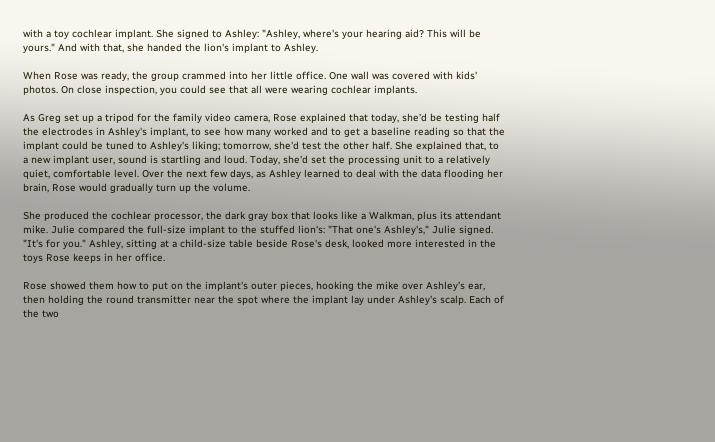with a toy cochlear implant. She signed to Ashley: "Ashley, where's your hearing aid? This will be yours." And with that, she handed the lion's implant to Ashley.

When Rose was ready, the group crammed into her little office. One wall was covered with kids' photos. On close inspection, you could see that all were wearing cochlear implants.

As Greg set up a tripod for the family video camera, Rose explained that today, she'd be testing half the electrodes in Ashley's implant, to see how many worked and to get a baseline reading so that the implant could be tuned to Ashley's liking; tomorrow, she'd test the other half. She explained that, to a new implant user, sound is startling and loud. Today, she'd set the processing unit to a relatively quiet, comfortable level. Over the next few days, as Ashley learned to deal with the data flooding her brain, Rose would gradually turn up the volume.

She produced the cochlear processor, the dark gray box that looks like a Walkman, plus its attendant mike. Julie compared the full-size implant to the stuffed lion's: "That one's Ashley's," Julie signed. "It's for you." Ashley, sitting at a child-size table beside Rose's desk, looked more interested in the toys Rose keeps in her office.

Rose showed them how to put on the implant's outer pieces, hooking the mike over Ashley's ear, then holding the round transmitter near the spot where the implant lay under Ashley's scalp. Each of the two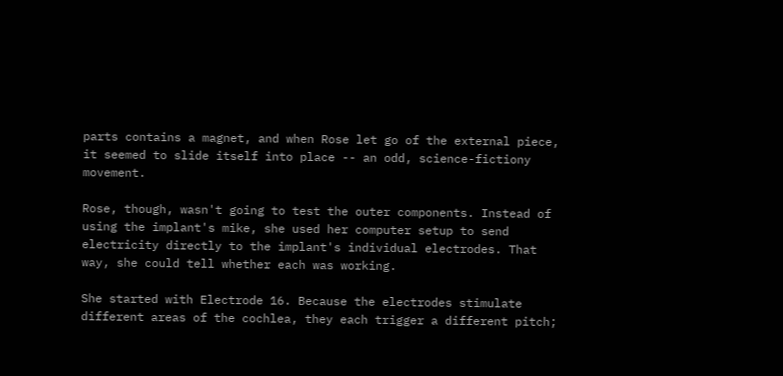parts contains a magnet, and when Rose let go of the external piece, it seemed to slide itself into place -- an odd, science-fictiony movement.

Rose, though, wasn't going to test the outer components. Instead of using the implant's mike, she used her computer setup to send electricity directly to the implant's individual electrodes. That way, she could tell whether each was working.

She started with Electrode 16. Because the electrodes stimulate different areas of the cochlea, they each trigger a different pitch;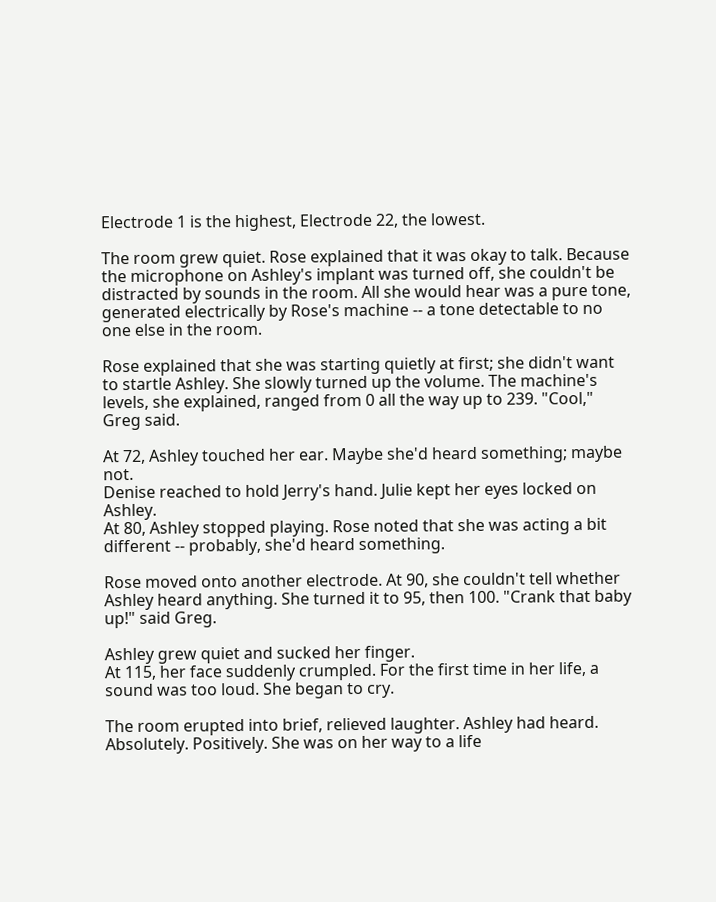Electrode 1 is the highest, Electrode 22, the lowest.

The room grew quiet. Rose explained that it was okay to talk. Because the microphone on Ashley's implant was turned off, she couldn't be distracted by sounds in the room. All she would hear was a pure tone, generated electrically by Rose's machine -- a tone detectable to no one else in the room.

Rose explained that she was starting quietly at first; she didn't want to startle Ashley. She slowly turned up the volume. The machine's levels, she explained, ranged from 0 all the way up to 239. "Cool," Greg said.

At 72, Ashley touched her ear. Maybe she'd heard something; maybe not.
Denise reached to hold Jerry's hand. Julie kept her eyes locked on Ashley.
At 80, Ashley stopped playing. Rose noted that she was acting a bit different -- probably, she'd heard something.

Rose moved onto another electrode. At 90, she couldn't tell whether Ashley heard anything. She turned it to 95, then 100. "Crank that baby up!" said Greg.

Ashley grew quiet and sucked her finger.
At 115, her face suddenly crumpled. For the first time in her life, a sound was too loud. She began to cry.

The room erupted into brief, relieved laughter. Ashley had heard. Absolutely. Positively. She was on her way to a life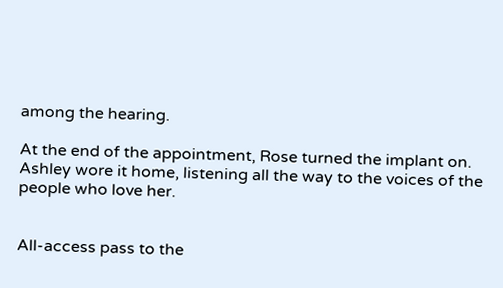among the hearing.

At the end of the appointment, Rose turned the implant on. Ashley wore it home, listening all the way to the voices of the people who love her.


All-access pass to the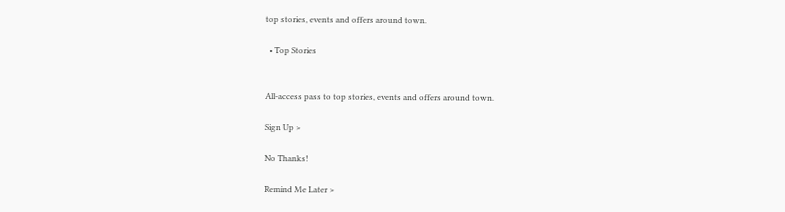top stories, events and offers around town.

  • Top Stories


All-access pass to top stories, events and offers around town.

Sign Up >

No Thanks!

Remind Me Later >